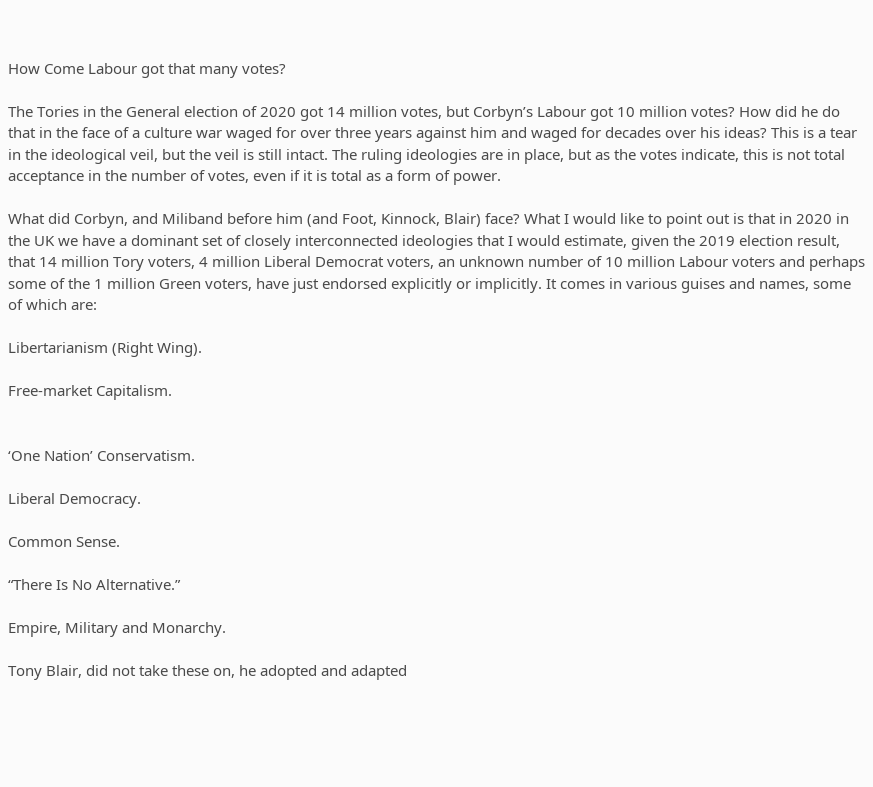How Come Labour got that many votes?

The Tories in the General election of 2020 got 14 million votes, but Corbyn’s Labour got 10 million votes? How did he do that in the face of a culture war waged for over three years against him and waged for decades over his ideas? This is a tear in the ideological veil, but the veil is still intact. The ruling ideologies are in place, but as the votes indicate, this is not total acceptance in the number of votes, even if it is total as a form of power.

What did Corbyn, and Miliband before him (and Foot, Kinnock, Blair) face? What I would like to point out is that in 2020 in the UK we have a dominant set of closely interconnected ideologies that I would estimate, given the 2019 election result, that 14 million Tory voters, 4 million Liberal Democrat voters, an unknown number of 10 million Labour voters and perhaps some of the 1 million Green voters, have just endorsed explicitly or implicitly. It comes in various guises and names, some of which are:

Libertarianism (Right Wing).

Free-market Capitalism.


‘One Nation’ Conservatism.

Liberal Democracy.

Common Sense.

“There Is No Alternative.”

Empire, Military and Monarchy.

Tony Blair, did not take these on, he adopted and adapted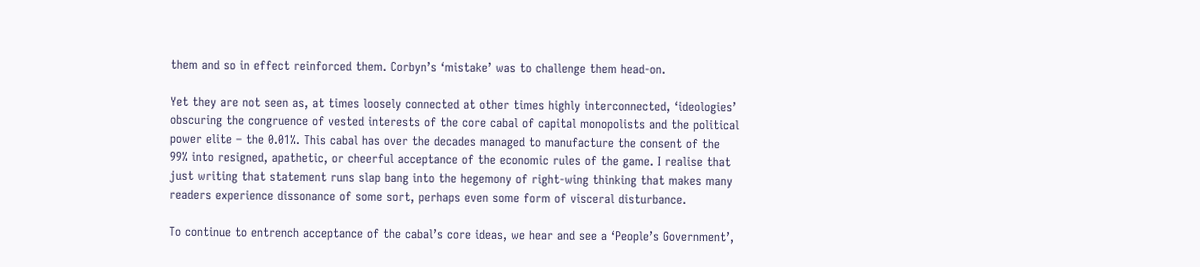them and so in effect reinforced them. Corbyn’s ‘mistake’ was to challenge them head-on.

Yet they are not seen as, at times loosely connected at other times highly interconnected, ‘ideologies’ obscuring the congruence of vested interests of the core cabal of capital monopolists and the political power elite – the 0.01%. This cabal has over the decades managed to manufacture the consent of the 99% into resigned, apathetic, or cheerful acceptance of the economic rules of the game. I realise that just writing that statement runs slap bang into the hegemony of right-wing thinking that makes many readers experience dissonance of some sort, perhaps even some form of visceral disturbance.

To continue to entrench acceptance of the cabal’s core ideas, we hear and see a ‘People’s Government’,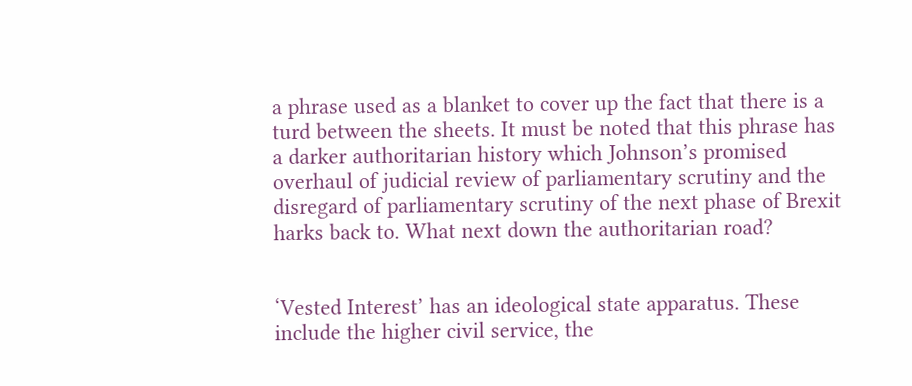a phrase used as a blanket to cover up the fact that there is a turd between the sheets. It must be noted that this phrase has a darker authoritarian history which Johnson’s promised overhaul of judicial review of parliamentary scrutiny and the disregard of parliamentary scrutiny of the next phase of Brexit harks back to. What next down the authoritarian road?


‘Vested Interest’ has an ideological state apparatus. These include the higher civil service, the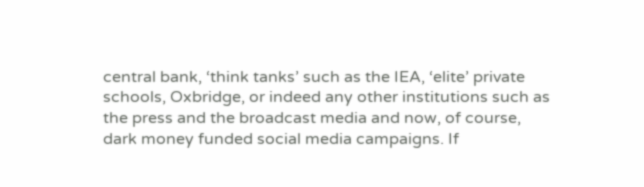central bank, ‘think tanks’ such as the IEA, ‘elite’ private schools, Oxbridge, or indeed any other institutions such as the press and the broadcast media and now, of course, dark money funded social media campaigns. If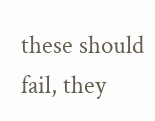these should fail, they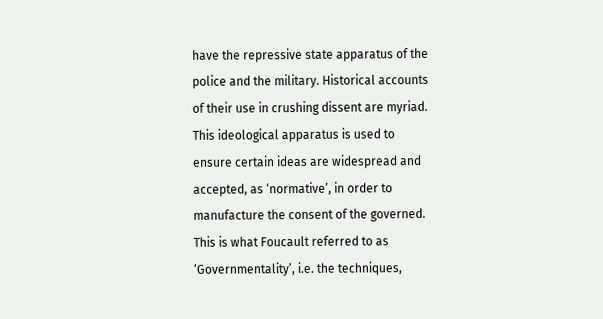have the repressive state apparatus of the police and the military. Historical accounts of their use in crushing dissent are myriad.  This ideological apparatus is used to ensure certain ideas are widespread and accepted, as ‘normative’, in order to manufacture the consent of the governed. This is what Foucault referred to as ‘Governmentality’, i.e. the techniques,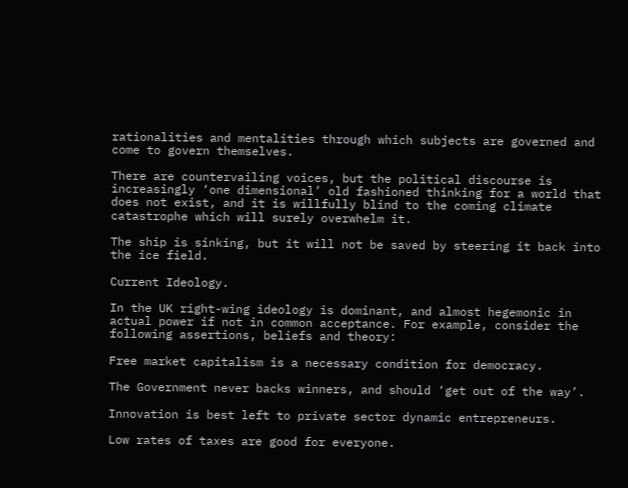rationalities and mentalities through which subjects are governed and come to govern themselves.

There are countervailing voices, but the political discourse is increasingly ‘one dimensional’ old fashioned thinking for a world that does not exist, and it is willfully blind to the coming climate catastrophe which will surely overwhelm it.

The ship is sinking, but it will not be saved by steering it back into the ice field.

Current Ideology.

In the UK right-wing ideology is dominant, and almost hegemonic in actual power if not in common acceptance. For example, consider the following assertions, beliefs and theory:

Free market capitalism is a necessary condition for democracy.

The Government never backs winners, and should ‘get out of the way’.

Innovation is best left to private sector dynamic entrepreneurs.

Low rates of taxes are good for everyone.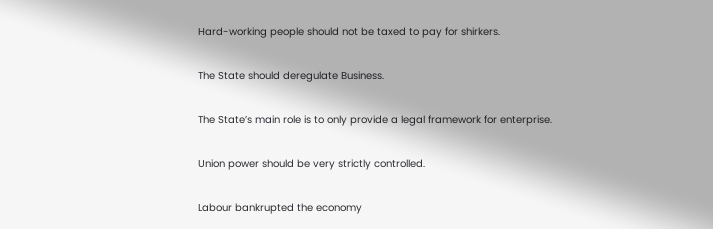Hard-working people should not be taxed to pay for shirkers.

The State should deregulate Business.

The State’s main role is to only provide a legal framework for enterprise.

Union power should be very strictly controlled.

Labour bankrupted the economy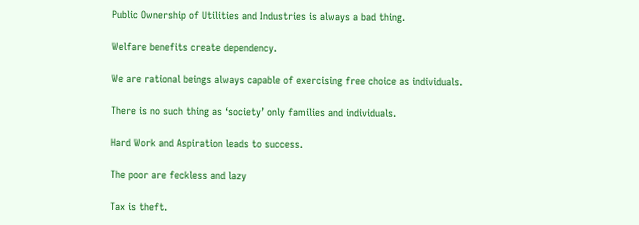Public Ownership of Utilities and Industries is always a bad thing.

Welfare benefits create dependency.

We are rational beings always capable of exercising free choice as individuals.

There is no such thing as ‘society’ only families and individuals.

Hard Work and Aspiration leads to success.

The poor are feckless and lazy

Tax is theft.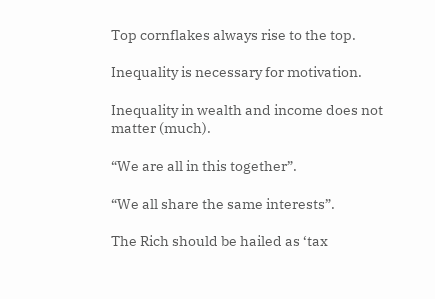Top cornflakes always rise to the top.

Inequality is necessary for motivation.

Inequality in wealth and income does not matter (much).

“We are all in this together”.

“We all share the same interests”.

The Rich should be hailed as ‘tax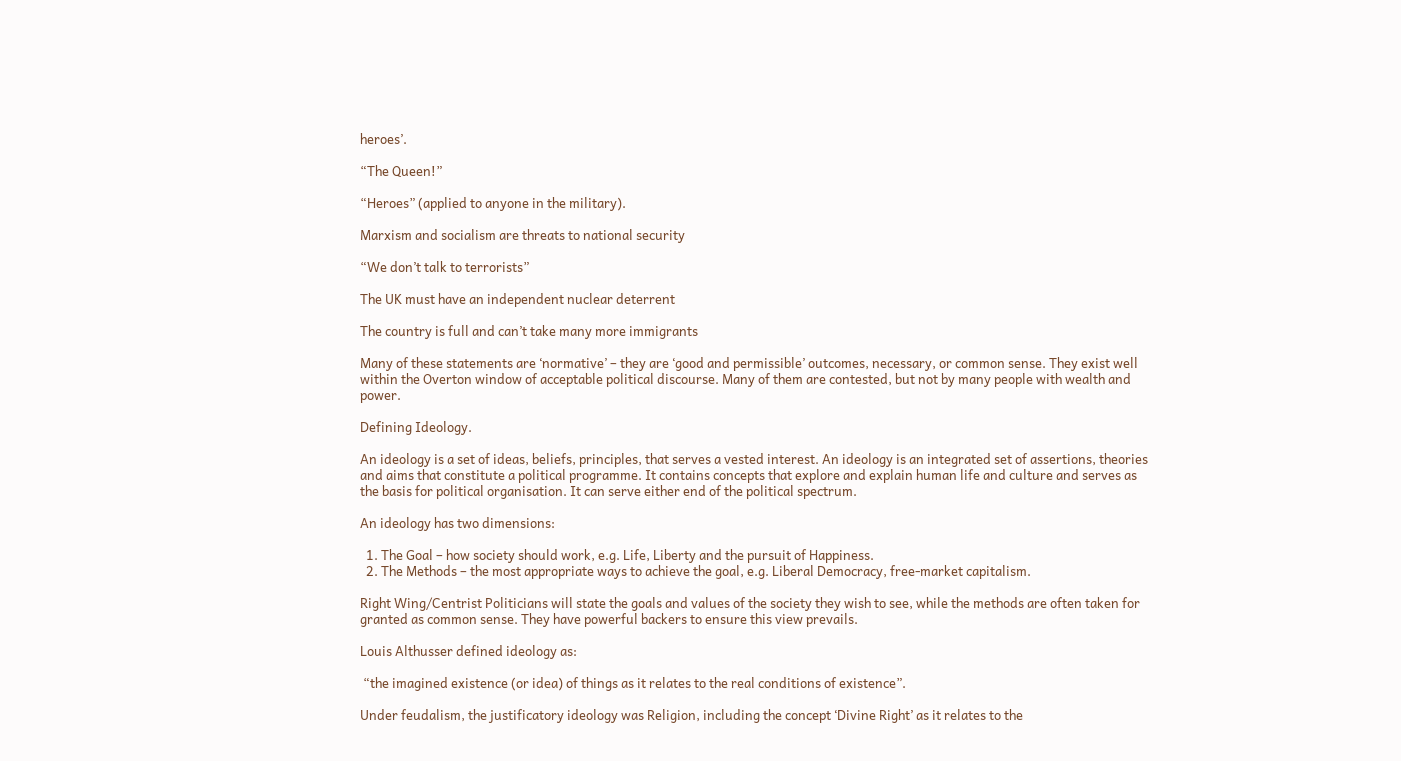heroes’.

“The Queen!”

“Heroes” (applied to anyone in the military).

Marxism and socialism are threats to national security

“We don’t talk to terrorists”

The UK must have an independent nuclear deterrent

The country is full and can’t take many more immigrants

Many of these statements are ‘normative’ – they are ‘good and permissible’ outcomes, necessary, or common sense. They exist well within the Overton window of acceptable political discourse. Many of them are contested, but not by many people with wealth and power.

Defining Ideology.

An ideology is a set of ideas, beliefs, principles, that serves a vested interest. An ideology is an integrated set of assertions, theories and aims that constitute a political programme. It contains concepts that explore and explain human life and culture and serves as the basis for political organisation. It can serve either end of the political spectrum.

An ideology has two dimensions:

  1. The Goal – how society should work, e.g. Life, Liberty and the pursuit of Happiness.
  2. The Methods – the most appropriate ways to achieve the goal, e.g. Liberal Democracy, free-market capitalism.

Right Wing/Centrist Politicians will state the goals and values of the society they wish to see, while the methods are often taken for granted as common sense. They have powerful backers to ensure this view prevails.

Louis Althusser defined ideology as:

 “the imagined existence (or idea) of things as it relates to the real conditions of existence”.

Under feudalism, the justificatory ideology was Religion, including the concept ‘Divine Right’ as it relates to the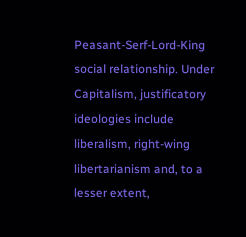Peasant-Serf-Lord-King social relationship. Under Capitalism, justificatory ideologies include liberalism, right-wing libertarianism and, to a lesser extent,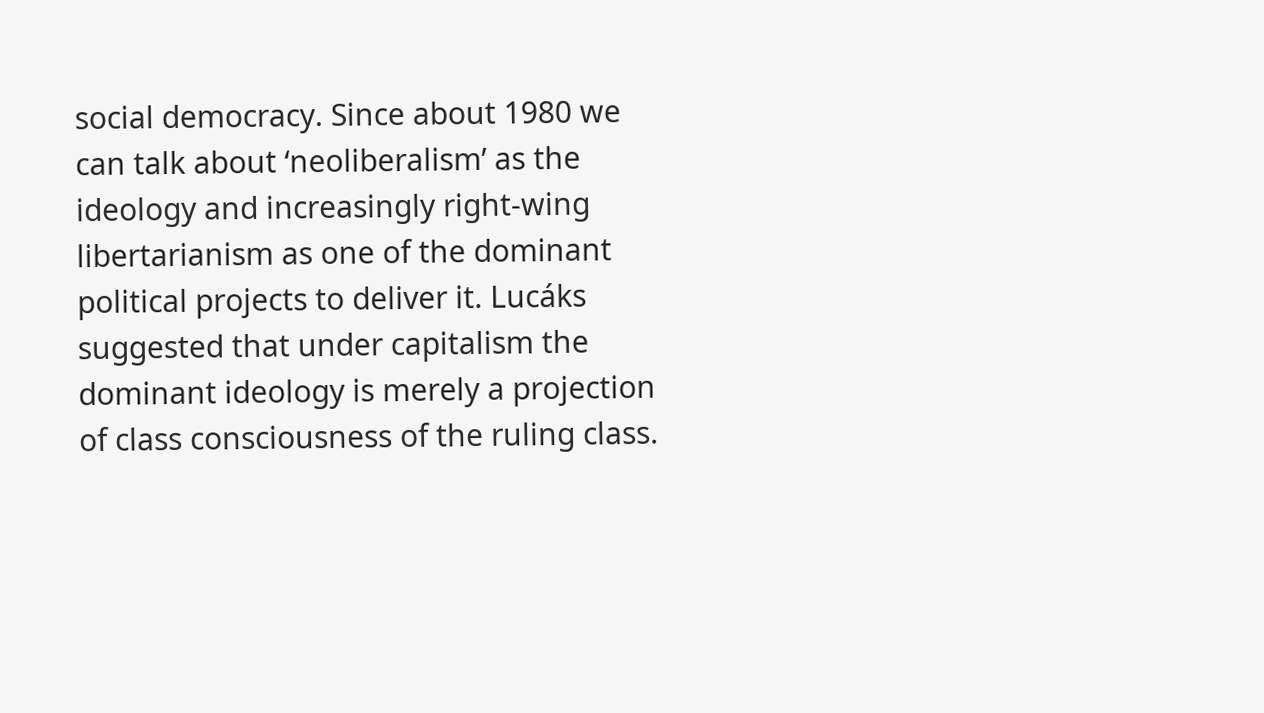social democracy. Since about 1980 we can talk about ‘neoliberalism’ as the ideology and increasingly right-wing libertarianism as one of the dominant political projects to deliver it. Lucáks suggested that under capitalism the dominant ideology is merely a projection of class consciousness of the ruling class.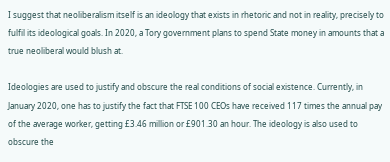I suggest that neoliberalism itself is an ideology that exists in rhetoric and not in reality, precisely to fulfil its ideological goals. In 2020, a Tory government plans to spend State money in amounts that a true neoliberal would blush at.

Ideologies are used to justify and obscure the real conditions of social existence. Currently, in January 2020, one has to justify the fact that FTSE 100 CEOs have received 117 times the annual pay of the average worker, getting £3.46 million or £901.30 an hour. The ideology is also used to obscure the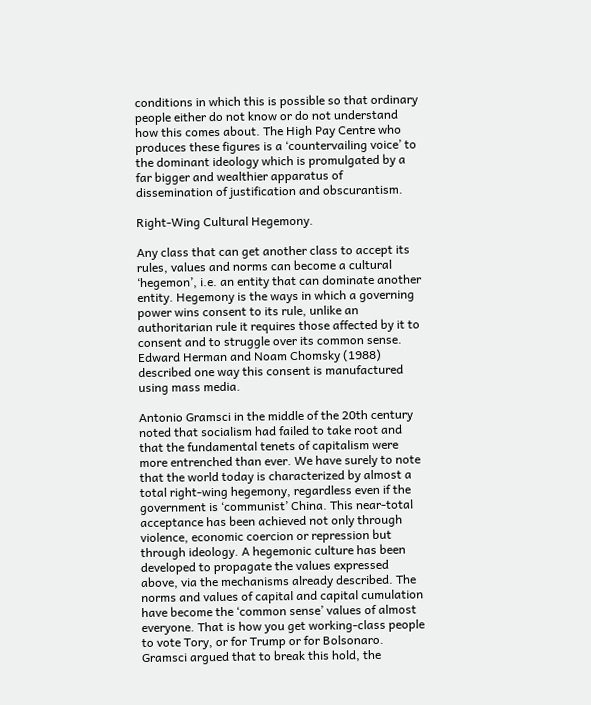conditions in which this is possible so that ordinary people either do not know or do not understand how this comes about. The High Pay Centre who produces these figures is a ‘countervailing voice’ to the dominant ideology which is promulgated by a far bigger and wealthier apparatus of dissemination of justification and obscurantism.

Right-Wing Cultural Hegemony.

Any class that can get another class to accept its rules, values and norms can become a cultural ‘hegemon’, i.e. an entity that can dominate another entity. Hegemony is the ways in which a governing power wins consent to its rule, unlike an authoritarian rule it requires those affected by it to consent and to struggle over its common sense. Edward Herman and Noam Chomsky (1988) described one way this consent is manufactured using mass media.

Antonio Gramsci in the middle of the 20th century noted that socialism had failed to take root and that the fundamental tenets of capitalism were more entrenched than ever. We have surely to note that the world today is characterized by almost a total right-wing hegemony, regardless even if the government is ‘communist’ China. This near-total acceptance has been achieved not only through violence, economic coercion or repression but through ideology. A hegemonic culture has been developed to propagate the values expressed above, via the mechanisms already described. The norms and values of capital and capital cumulation have become the ‘common sense’ values of almost everyone. That is how you get working-class people to vote Tory, or for Trump or for Bolsonaro.  Gramsci argued that to break this hold, the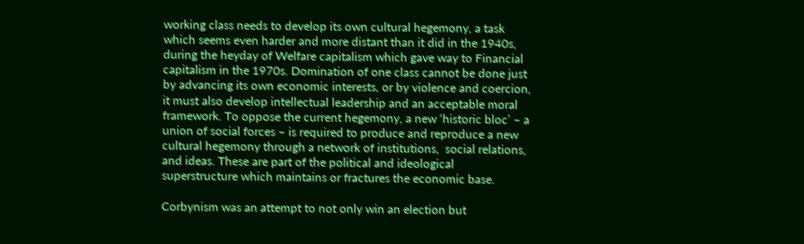working class needs to develop its own cultural hegemony, a task which seems even harder and more distant than it did in the 1940s, during the heyday of Welfare capitalism which gave way to Financial capitalism in the 1970s. Domination of one class cannot be done just by advancing its own economic interests, or by violence and coercion, it must also develop intellectual leadership and an acceptable moral framework. To oppose the current hegemony, a new ‘historic bloc’ – a union of social forces – is required to produce and reproduce a new cultural hegemony through a network of institutions,  social relations, and ideas. These are part of the political and ideological superstructure which maintains or fractures the economic base.

Corbynism was an attempt to not only win an election but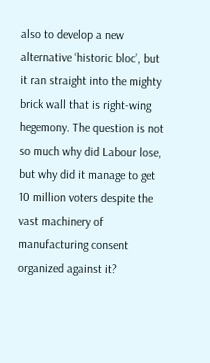also to develop a new alternative ‘historic bloc’, but it ran straight into the mighty brick wall that is right-wing hegemony. The question is not so much why did Labour lose, but why did it manage to get 10 million voters despite the vast machinery of manufacturing consent organized against it?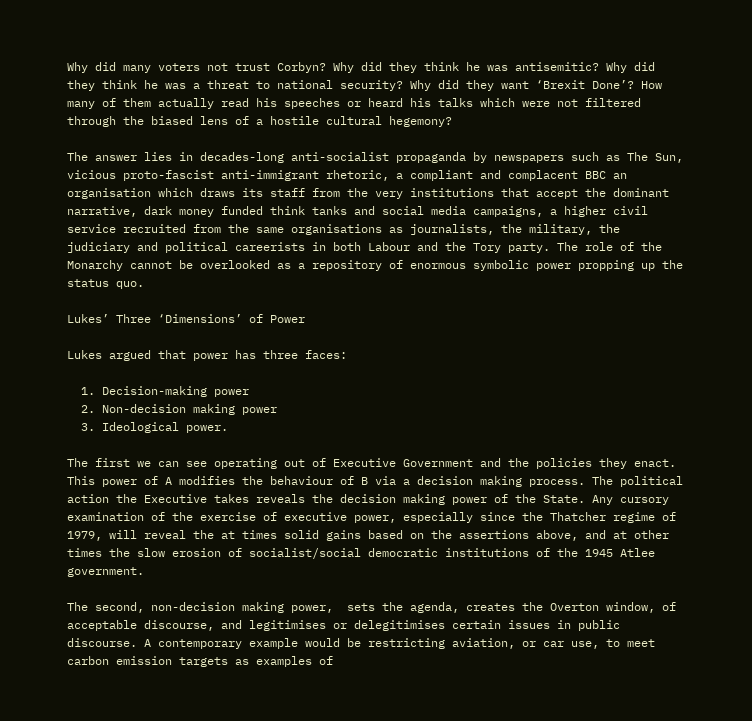Why did many voters not trust Corbyn? Why did they think he was antisemitic? Why did they think he was a threat to national security? Why did they want ‘Brexit Done’? How many of them actually read his speeches or heard his talks which were not filtered through the biased lens of a hostile cultural hegemony?

The answer lies in decades-long anti-socialist propaganda by newspapers such as The Sun, vicious proto-fascist anti-immigrant rhetoric, a compliant and complacent BBC an organisation which draws its staff from the very institutions that accept the dominant narrative, dark money funded think tanks and social media campaigns, a higher civil service recruited from the same organisations as journalists, the military, the judiciary and political careerists in both Labour and the Tory party. The role of the Monarchy cannot be overlooked as a repository of enormous symbolic power propping up the status quo.

Lukes’ Three ‘Dimensions’ of Power

Lukes argued that power has three faces:

  1. Decision-making power
  2. Non-decision making power
  3. Ideological power.

The first we can see operating out of Executive Government and the policies they enact. This power of A modifies the behaviour of B via a decision making process. The political action the Executive takes reveals the decision making power of the State. Any cursory examination of the exercise of executive power, especially since the Thatcher regime of 1979, will reveal the at times solid gains based on the assertions above, and at other times the slow erosion of socialist/social democratic institutions of the 1945 Atlee government.

The second, non-decision making power,  sets the agenda, creates the Overton window, of acceptable discourse, and legitimises or delegitimises certain issues in public discourse. A contemporary example would be restricting aviation, or car use, to meet carbon emission targets as examples of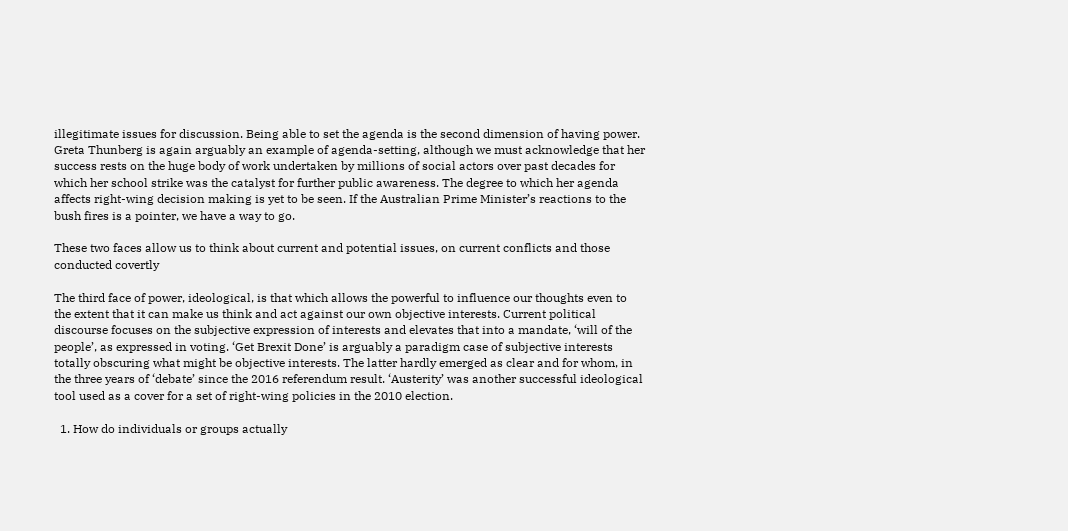illegitimate issues for discussion. Being able to set the agenda is the second dimension of having power. Greta Thunberg is again arguably an example of agenda-setting, although we must acknowledge that her success rests on the huge body of work undertaken by millions of social actors over past decades for which her school strike was the catalyst for further public awareness. The degree to which her agenda affects right-wing decision making is yet to be seen. If the Australian Prime Minister’s reactions to the bush fires is a pointer, we have a way to go.

These two faces allow us to think about current and potential issues, on current conflicts and those conducted covertly

The third face of power, ideological, is that which allows the powerful to influence our thoughts even to the extent that it can make us think and act against our own objective interests. Current political discourse focuses on the subjective expression of interests and elevates that into a mandate, ‘will of the people’, as expressed in voting. ‘Get Brexit Done’ is arguably a paradigm case of subjective interests totally obscuring what might be objective interests. The latter hardly emerged as clear and for whom, in the three years of ‘debate’ since the 2016 referendum result. ‘Austerity’ was another successful ideological tool used as a cover for a set of right-wing policies in the 2010 election.

  1. How do individuals or groups actually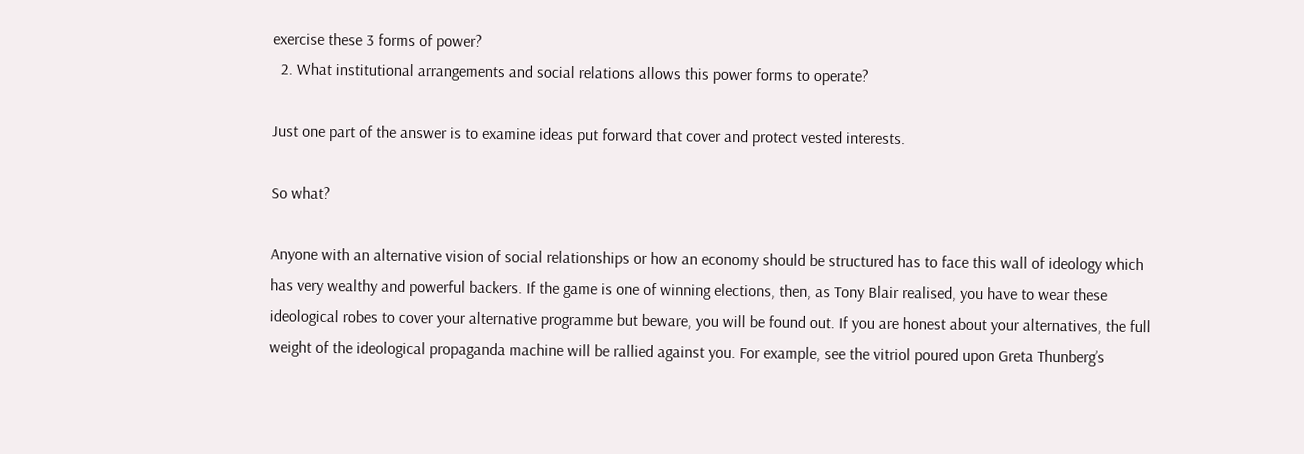exercise these 3 forms of power?
  2. What institutional arrangements and social relations allows this power forms to operate?

Just one part of the answer is to examine ideas put forward that cover and protect vested interests.

So what?

Anyone with an alternative vision of social relationships or how an economy should be structured has to face this wall of ideology which has very wealthy and powerful backers. If the game is one of winning elections, then, as Tony Blair realised, you have to wear these ideological robes to cover your alternative programme but beware, you will be found out. If you are honest about your alternatives, the full weight of the ideological propaganda machine will be rallied against you. For example, see the vitriol poured upon Greta Thunberg’s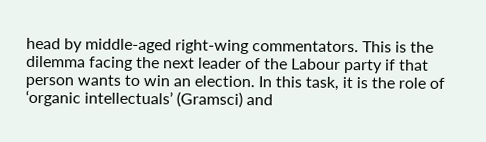head by middle-aged right-wing commentators. This is the dilemma facing the next leader of the Labour party if that person wants to win an election. In this task, it is the role of ‘organic intellectuals’ (Gramsci) and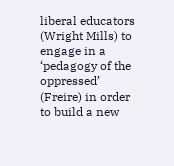liberal educators (Wright Mills) to engage in a ‘pedagogy of the oppressed’ (Freire) in order to build a new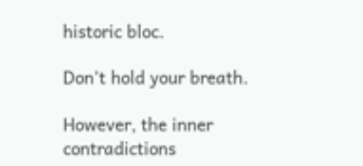historic bloc.

Don’t hold your breath.

However, the inner contradictions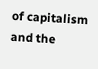of capitalism and the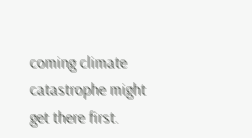coming climate catastrophe might get there first.